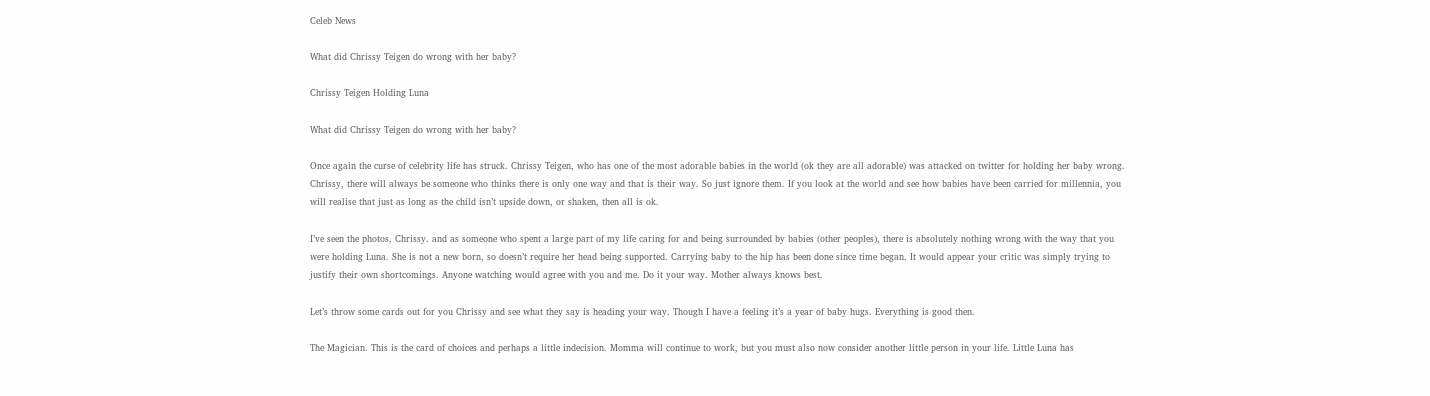Celeb News

What did Chrissy Teigen do wrong with her baby?

Chrissy Teigen Holding Luna

What did Chrissy Teigen do wrong with her baby?

Once again the curse of celebrity life has struck. Chrissy Teigen, who has one of the most adorable babies in the world (ok they are all adorable) was attacked on twitter for holding her baby wrong. Chrissy, there will always be someone who thinks there is only one way and that is their way. So just ignore them. If you look at the world and see how babies have been carried for millennia, you will realise that just as long as the child isn’t upside down, or shaken, then all is ok.

I’ve seen the photos, Chrissy. and as someone who spent a large part of my life caring for and being surrounded by babies (other peoples), there is absolutely nothing wrong with the way that you were holding Luna. She is not a new born, so doesn’t require her head being supported. Carrying baby to the hip has been done since time began. It would appear your critic was simply trying to justify their own shortcomings. Anyone watching would agree with you and me. Do it your way. Mother always knows best.

Let’s throw some cards out for you Chrissy and see what they say is heading your way. Though I have a feeling it’s a year of baby hugs. Everything is good then.

The Magician. This is the card of choices and perhaps a little indecision. Momma will continue to work, but you must also now consider another little person in your life. Little Luna has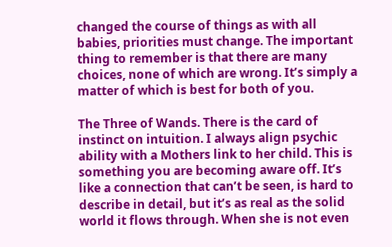changed the course of things as with all babies, priorities must change. The important thing to remember is that there are many choices, none of which are wrong. It’s simply a matter of which is best for both of you.

The Three of Wands. There is the card of instinct on intuition. I always align psychic ability with a Mothers link to her child. This is something you are becoming aware off. It’s like a connection that can’t be seen, is hard to describe in detail, but it’s as real as the solid world it flows through. When she is not even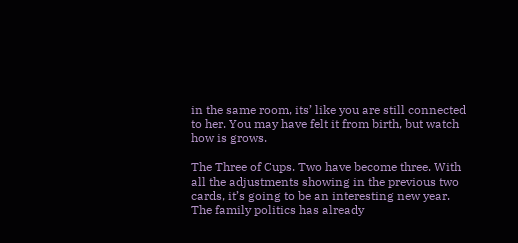in the same room, its’ like you are still connected to her. You may have felt it from birth, but watch how is grows.

The Three of Cups. Two have become three. With all the adjustments showing in the previous two cards, it’s going to be an interesting new year. The family politics has already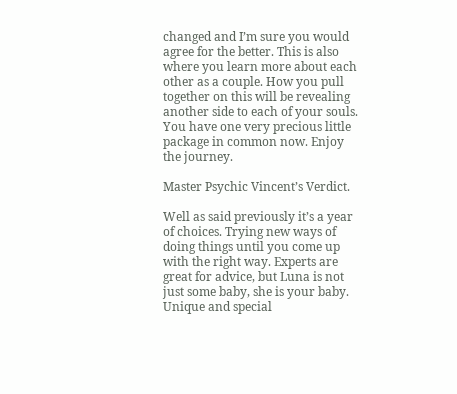changed and I’m sure you would agree for the better. This is also where you learn more about each other as a couple. How you pull together on this will be revealing another side to each of your souls. You have one very precious little package in common now. Enjoy the journey.

Master Psychic Vincent’s Verdict.

Well as said previously it’s a year of choices. Trying new ways of doing things until you come up with the right way. Experts are great for advice, but Luna is not just some baby, she is your baby. Unique and special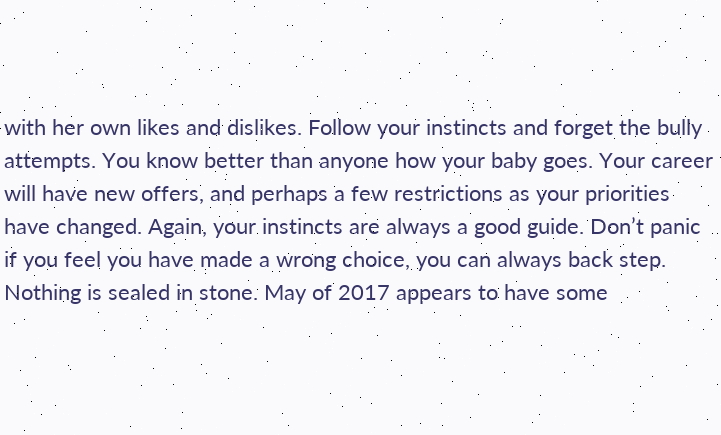with her own likes and dislikes. Follow your instincts and forget the bully attempts. You know better than anyone how your baby goes. Your career will have new offers, and perhaps a few restrictions as your priorities have changed. Again, your instincts are always a good guide. Don’t panic if you feel you have made a wrong choice, you can always back step. Nothing is sealed in stone. May of 2017 appears to have some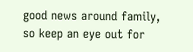good news around family, so keep an eye out for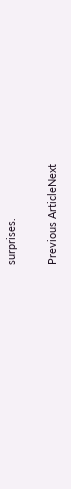surprises.

Previous ArticleNext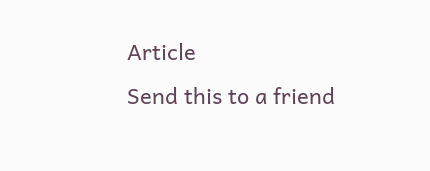Article
Send this to a friend